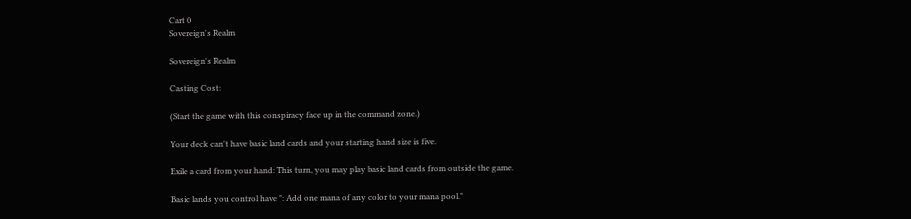Cart 0
Sovereign's Realm

Sovereign's Realm

Casting Cost:

(Start the game with this conspiracy face up in the command zone.)

Your deck can't have basic land cards and your starting hand size is five.

Exile a card from your hand: This turn, you may play basic land cards from outside the game.

Basic lands you control have ": Add one mana of any color to your mana pool."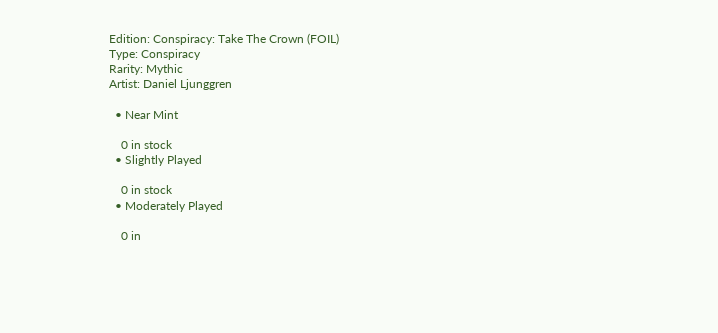Edition: Conspiracy: Take The Crown (FOIL)
Type: Conspiracy
Rarity: Mythic
Artist: Daniel Ljunggren

  • Near Mint

    0 in stock
  • Slightly Played

    0 in stock
  • Moderately Played

    0 in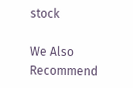stock

We Also Recommend